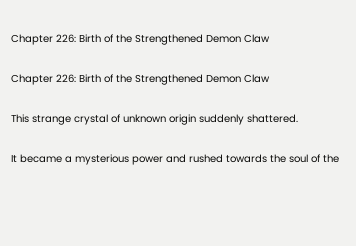Chapter 226: Birth of the Strengthened Demon Claw

Chapter 226: Birth of the Strengthened Demon Claw

This strange crystal of unknown origin suddenly shattered.

It became a mysterious power and rushed towards the soul of the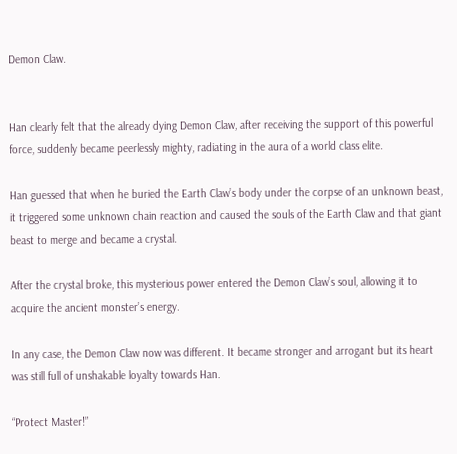Demon Claw.


Han clearly felt that the already dying Demon Claw, after receiving the support of this powerful force, suddenly became peerlessly mighty, radiating in the aura of a world class elite.

Han guessed that when he buried the Earth Claw’s body under the corpse of an unknown beast, it triggered some unknown chain reaction and caused the souls of the Earth Claw and that giant beast to merge and became a crystal.

After the crystal broke, this mysterious power entered the Demon Claw’s soul, allowing it to acquire the ancient monster’s energy.

In any case, the Demon Claw now was different. It became stronger and arrogant but its heart was still full of unshakable loyalty towards Han.

“Protect Master!”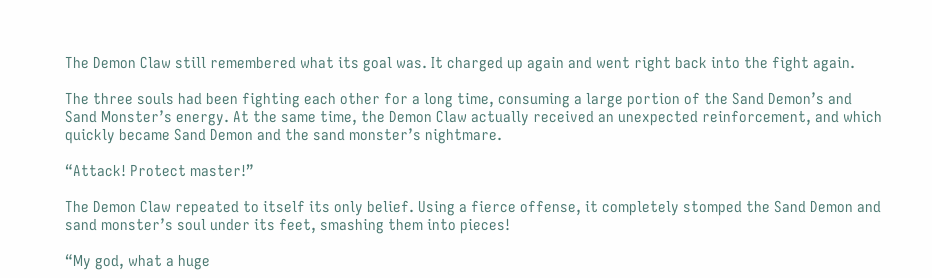The Demon Claw still remembered what its goal was. It charged up again and went right back into the fight again.

The three souls had been fighting each other for a long time, consuming a large portion of the Sand Demon’s and Sand Monster’s energy. At the same time, the Demon Claw actually received an unexpected reinforcement, and which quickly became Sand Demon and the sand monster’s nightmare.

“Attack! Protect master!”

The Demon Claw repeated to itself its only belief. Using a fierce offense, it completely stomped the Sand Demon and sand monster’s soul under its feet, smashing them into pieces!

“My god, what a huge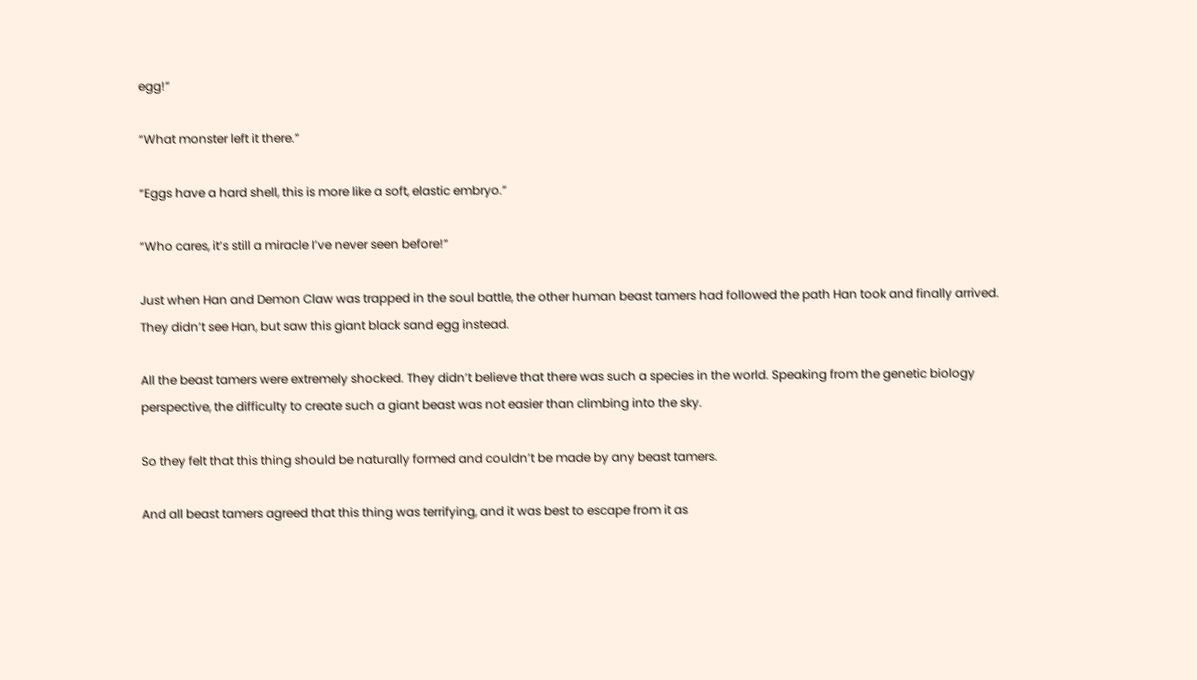egg!”

“What monster left it there.”

“Eggs have a hard shell, this is more like a soft, elastic embryo.”

“Who cares, it’s still a miracle I’ve never seen before!”

Just when Han and Demon Claw was trapped in the soul battle, the other human beast tamers had followed the path Han took and finally arrived. They didn’t see Han, but saw this giant black sand egg instead.

All the beast tamers were extremely shocked. They didn’t believe that there was such a species in the world. Speaking from the genetic biology perspective, the difficulty to create such a giant beast was not easier than climbing into the sky.

So they felt that this thing should be naturally formed and couldn’t be made by any beast tamers.

And all beast tamers agreed that this thing was terrifying, and it was best to escape from it as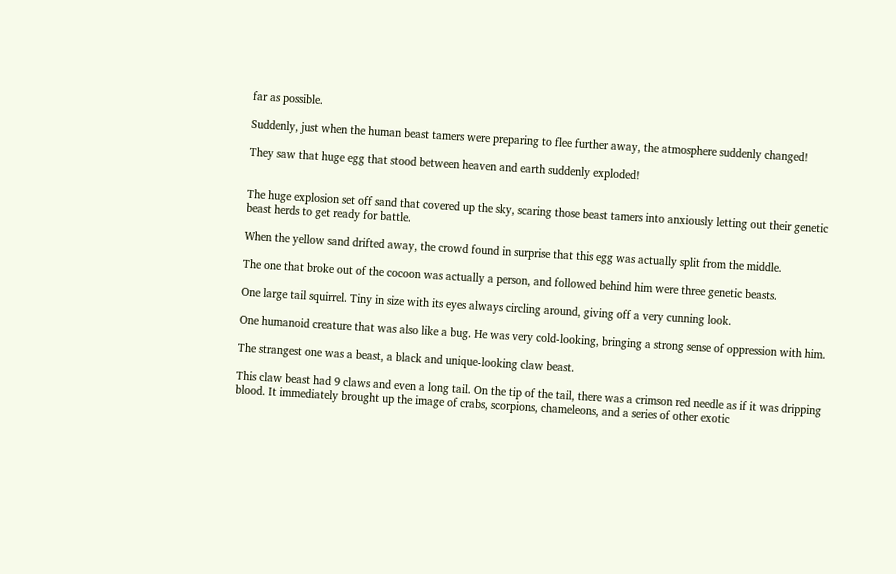far as possible.

Suddenly, just when the human beast tamers were preparing to flee further away, the atmosphere suddenly changed!

They saw that huge egg that stood between heaven and earth suddenly exploded!


The huge explosion set off sand that covered up the sky, scaring those beast tamers into anxiously letting out their genetic beast herds to get ready for battle.

When the yellow sand drifted away, the crowd found in surprise that this egg was actually split from the middle.

The one that broke out of the cocoon was actually a person, and followed behind him were three genetic beasts.

One large tail squirrel. Tiny in size with its eyes always circling around, giving off a very cunning look.

One humanoid creature that was also like a bug. He was very cold-looking, bringing a strong sense of oppression with him.

The strangest one was a beast, a black and unique-looking claw beast.

This claw beast had 9 claws and even a long tail. On the tip of the tail, there was a crimson red needle as if it was dripping blood. It immediately brought up the image of crabs, scorpions, chameleons, and a series of other exotic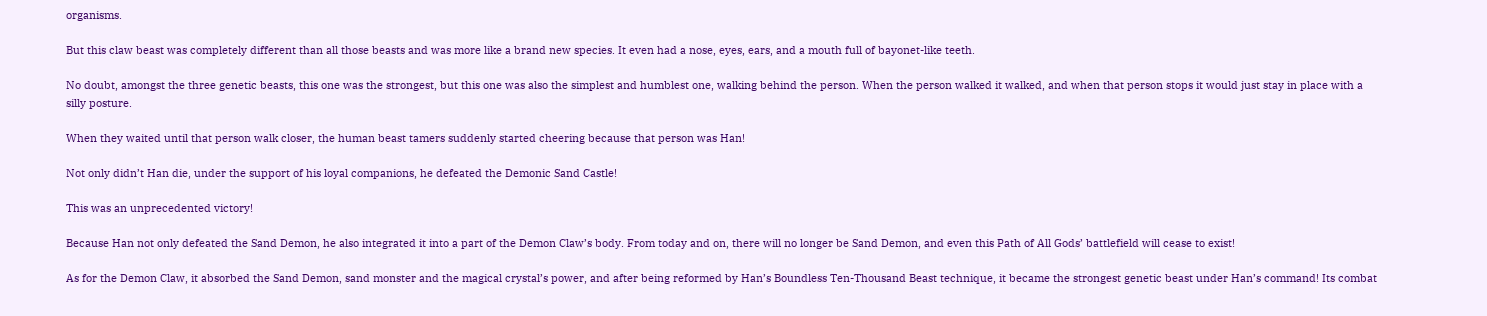organisms.

But this claw beast was completely different than all those beasts and was more like a brand new species. It even had a nose, eyes, ears, and a mouth full of bayonet-like teeth.

No doubt, amongst the three genetic beasts, this one was the strongest, but this one was also the simplest and humblest one, walking behind the person. When the person walked it walked, and when that person stops it would just stay in place with a silly posture.

When they waited until that person walk closer, the human beast tamers suddenly started cheering because that person was Han!

Not only didn’t Han die, under the support of his loyal companions, he defeated the Demonic Sand Castle!

This was an unprecedented victory!

Because Han not only defeated the Sand Demon, he also integrated it into a part of the Demon Claw’s body. From today and on, there will no longer be Sand Demon, and even this Path of All Gods’ battlefield will cease to exist!

As for the Demon Claw, it absorbed the Sand Demon, sand monster and the magical crystal’s power, and after being reformed by Han’s Boundless Ten-Thousand Beast technique, it became the strongest genetic beast under Han’s command! Its combat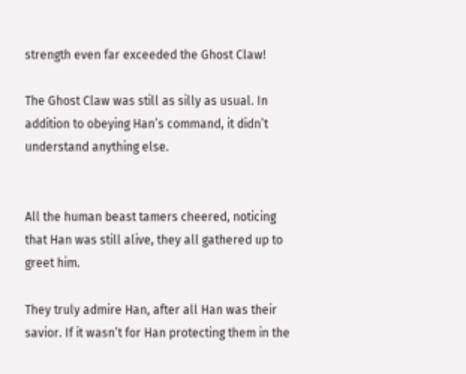strength even far exceeded the Ghost Claw!

The Ghost Claw was still as silly as usual. In addition to obeying Han’s command, it didn’t understand anything else.


All the human beast tamers cheered, noticing that Han was still alive, they all gathered up to greet him.

They truly admire Han, after all Han was their savior. If it wasn’t for Han protecting them in the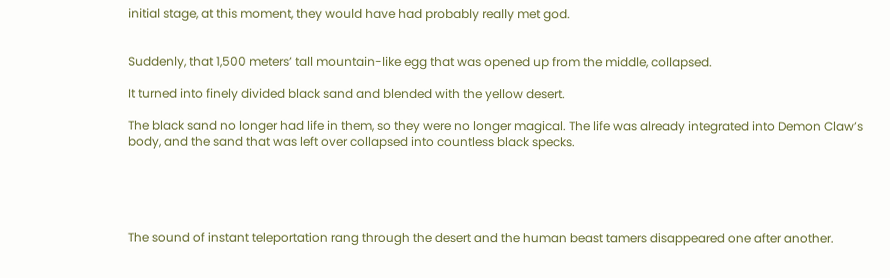initial stage, at this moment, they would have had probably really met god.


Suddenly, that 1,500 meters’ tall mountain-like egg that was opened up from the middle, collapsed.

It turned into finely divided black sand and blended with the yellow desert.

The black sand no longer had life in them, so they were no longer magical. The life was already integrated into Demon Claw’s body, and the sand that was left over collapsed into countless black specks.





The sound of instant teleportation rang through the desert and the human beast tamers disappeared one after another.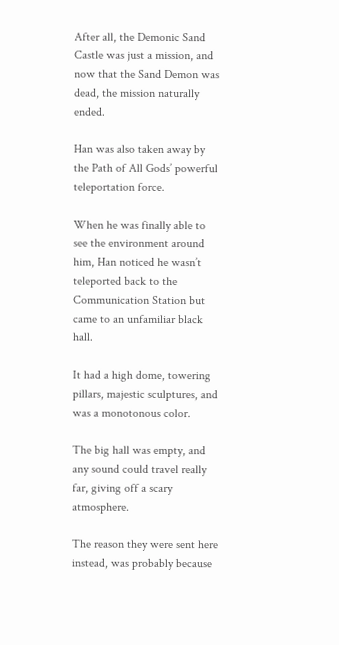After all, the Demonic Sand Castle was just a mission, and now that the Sand Demon was dead, the mission naturally ended.

Han was also taken away by the Path of All Gods’ powerful teleportation force.

When he was finally able to see the environment around him, Han noticed he wasn’t teleported back to the Communication Station but came to an unfamiliar black hall.

It had a high dome, towering pillars, majestic sculptures, and was a monotonous color.

The big hall was empty, and any sound could travel really far, giving off a scary atmosphere.

The reason they were sent here instead, was probably because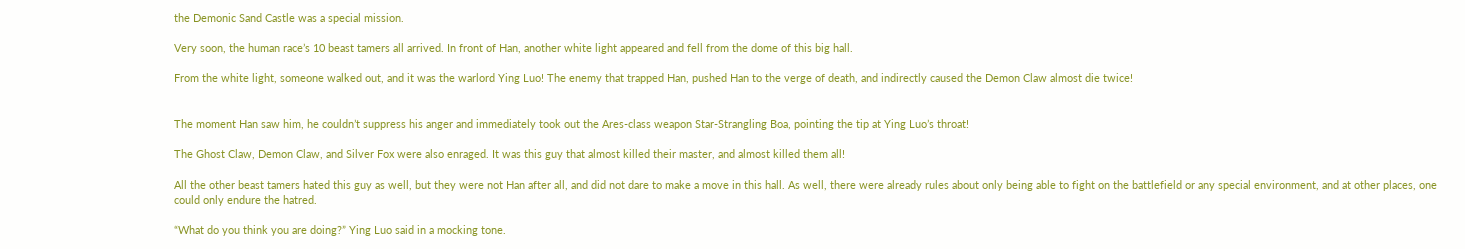the Demonic Sand Castle was a special mission.

Very soon, the human race’s 10 beast tamers all arrived. In front of Han, another white light appeared and fell from the dome of this big hall.

From the white light, someone walked out, and it was the warlord Ying Luo! The enemy that trapped Han, pushed Han to the verge of death, and indirectly caused the Demon Claw almost die twice!


The moment Han saw him, he couldn’t suppress his anger and immediately took out the Ares-class weapon Star-Strangling Boa, pointing the tip at Ying Luo’s throat!

The Ghost Claw, Demon Claw, and Silver Fox were also enraged. It was this guy that almost killed their master, and almost killed them all!

All the other beast tamers hated this guy as well, but they were not Han after all, and did not dare to make a move in this hall. As well, there were already rules about only being able to fight on the battlefield or any special environment, and at other places, one could only endure the hatred.

“What do you think you are doing?” Ying Luo said in a mocking tone.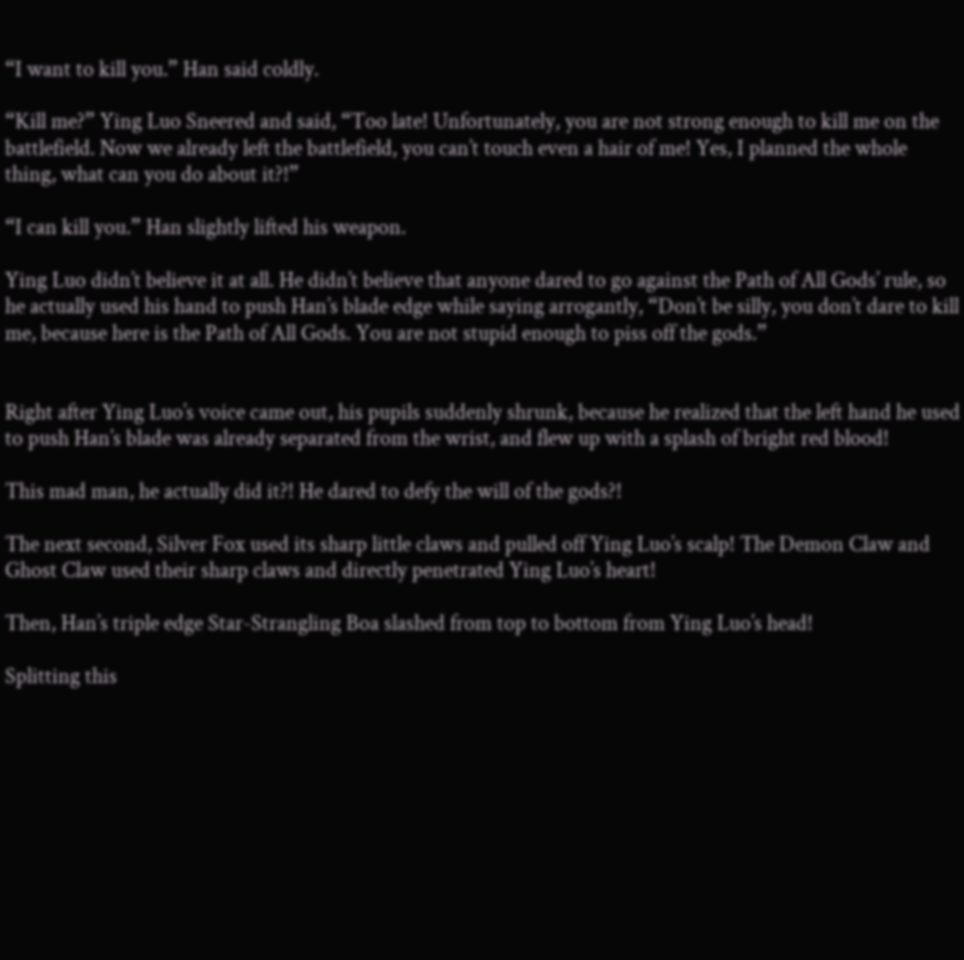“I want to kill you.” Han said coldly.

“Kill me?” Ying Luo Sneered and said, “Too late! Unfortunately, you are not strong enough to kill me on the battlefield. Now we already left the battlefield, you can’t touch even a hair of me! Yes, I planned the whole thing, what can you do about it?!”

“I can kill you.” Han slightly lifted his weapon.

Ying Luo didn’t believe it at all. He didn’t believe that anyone dared to go against the Path of All Gods’ rule, so he actually used his hand to push Han’s blade edge while saying arrogantly, “Don’t be silly, you don’t dare to kill me, because here is the Path of All Gods. You are not stupid enough to piss off the gods.”


Right after Ying Luo’s voice came out, his pupils suddenly shrunk, because he realized that the left hand he used to push Han’s blade was already separated from the wrist, and flew up with a splash of bright red blood!

This mad man, he actually did it?! He dared to defy the will of the gods?!

The next second, Silver Fox used its sharp little claws and pulled off Ying Luo’s scalp! The Demon Claw and Ghost Claw used their sharp claws and directly penetrated Ying Luo’s heart!

Then, Han’s triple edge Star-Strangling Boa slashed from top to bottom from Ying Luo’s head!

Splitting this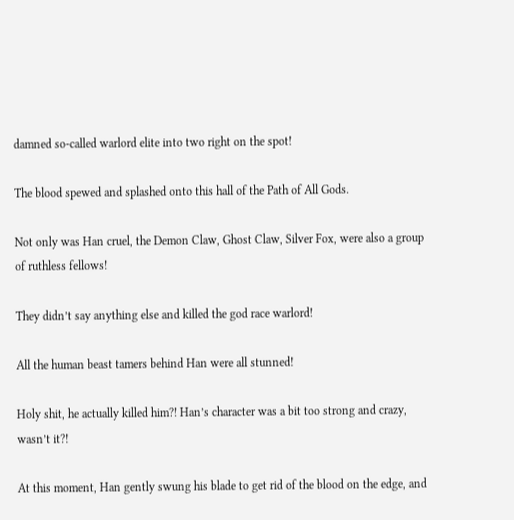damned so-called warlord elite into two right on the spot!

The blood spewed and splashed onto this hall of the Path of All Gods.

Not only was Han cruel, the Demon Claw, Ghost Claw, Silver Fox, were also a group of ruthless fellows!

They didn’t say anything else and killed the god race warlord!

All the human beast tamers behind Han were all stunned!

Holy shit, he actually killed him?! Han’s character was a bit too strong and crazy, wasn’t it?!

At this moment, Han gently swung his blade to get rid of the blood on the edge, and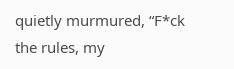quietly murmured, “F*ck the rules, my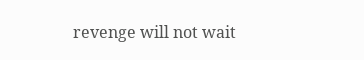revenge will not wait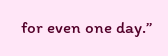for even one day.”